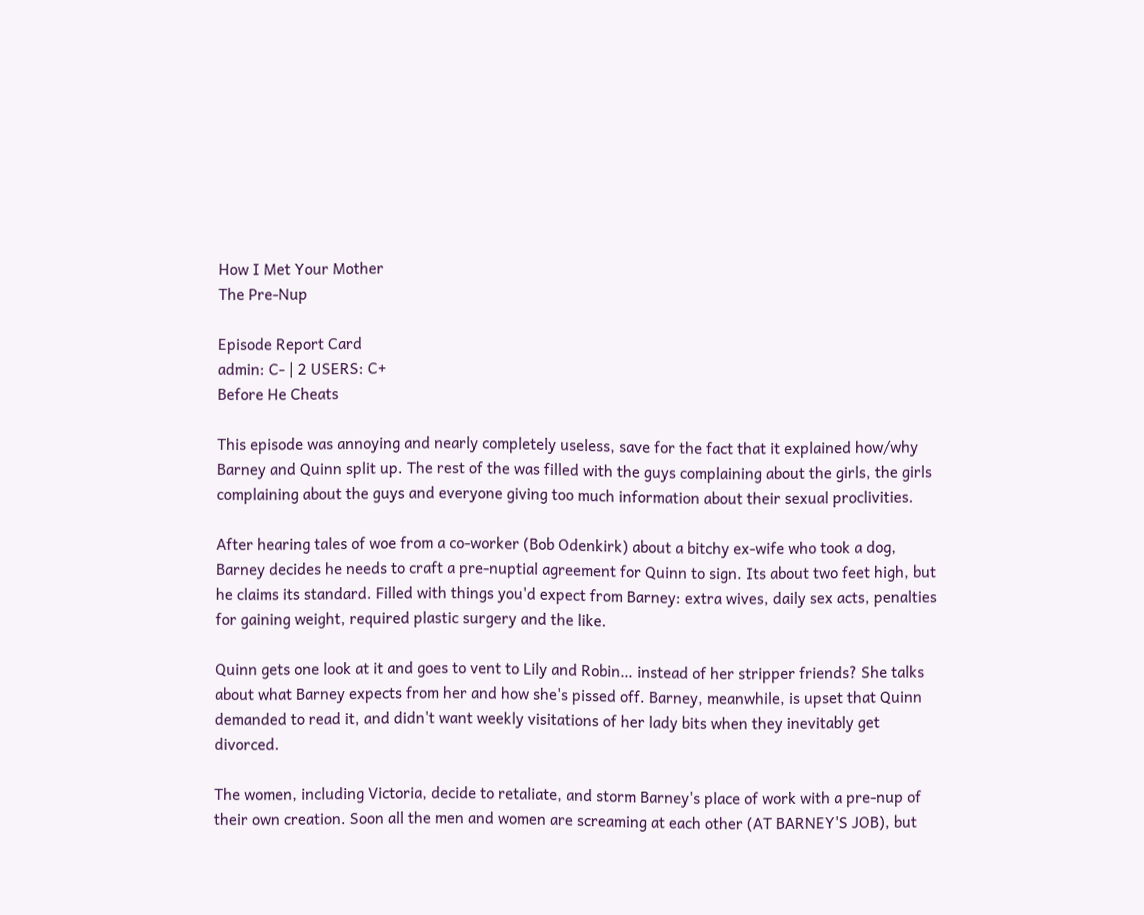How I Met Your Mother
The Pre-Nup

Episode Report Card
admin: C- | 2 USERS: C+
Before He Cheats

This episode was annoying and nearly completely useless, save for the fact that it explained how/why Barney and Quinn split up. The rest of the was filled with the guys complaining about the girls, the girls complaining about the guys and everyone giving too much information about their sexual proclivities.

After hearing tales of woe from a co-worker (Bob Odenkirk) about a bitchy ex-wife who took a dog, Barney decides he needs to craft a pre-nuptial agreement for Quinn to sign. Its about two feet high, but he claims its standard. Filled with things you'd expect from Barney: extra wives, daily sex acts, penalties for gaining weight, required plastic surgery and the like.

Quinn gets one look at it and goes to vent to Lily and Robin… instead of her stripper friends? She talks about what Barney expects from her and how she's pissed off. Barney, meanwhile, is upset that Quinn demanded to read it, and didn't want weekly visitations of her lady bits when they inevitably get divorced.

The women, including Victoria, decide to retaliate, and storm Barney's place of work with a pre-nup of their own creation. Soon all the men and women are screaming at each other (AT BARNEY'S JOB), but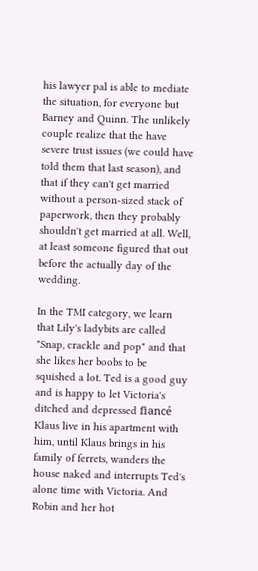his lawyer pal is able to mediate the situation, for everyone but Barney and Quinn. The unlikely couple realize that the have severe trust issues (we could have told them that last season), and that if they can't get married without a person-sized stack of paperwork, then they probably shouldn't get married at all. Well, at least someone figured that out before the actually day of the wedding.

In the TMI category, we learn that Lily's ladybits are called "Snap, crackle and pop" and that she likes her boobs to be squished a lot. Ted is a good guy and is happy to let Victoria's ditched and depressed fiancé Klaus live in his apartment with him, until Klaus brings in his family of ferrets, wanders the house naked and interrupts Ted's alone time with Victoria. And Robin and her hot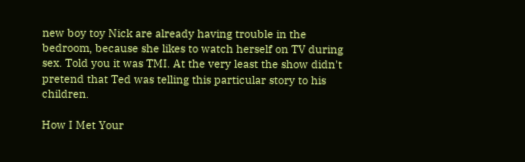new boy toy Nick are already having trouble in the bedroom, because she likes to watch herself on TV during sex. Told you it was TMI. At the very least the show didn't pretend that Ted was telling this particular story to his children.

How I Met Your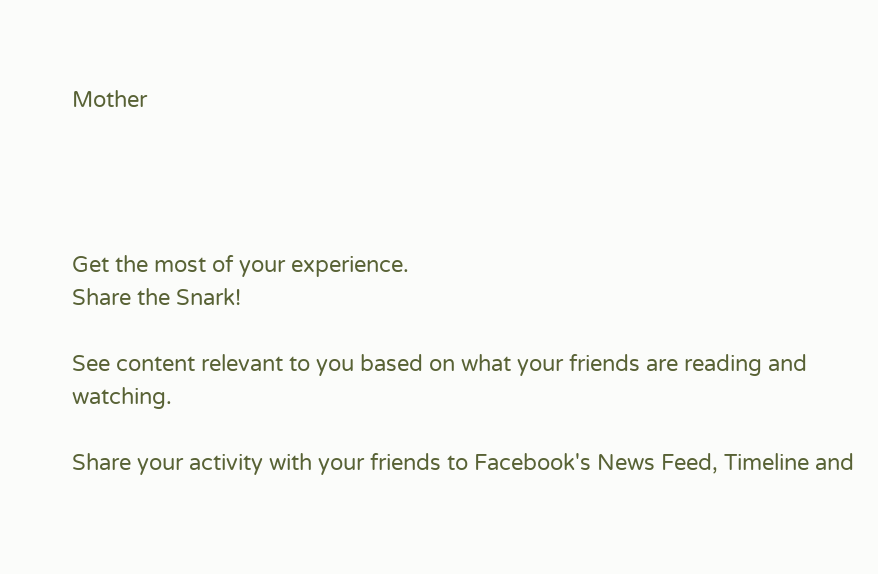Mother




Get the most of your experience.
Share the Snark!

See content relevant to you based on what your friends are reading and watching.

Share your activity with your friends to Facebook's News Feed, Timeline and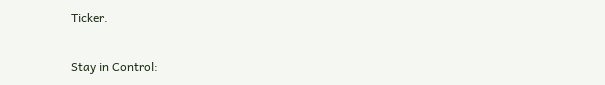Ticker.

Stay in Control: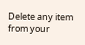Delete any item from your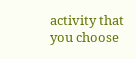activity that you choose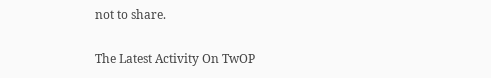not to share.

The Latest Activity On TwOP